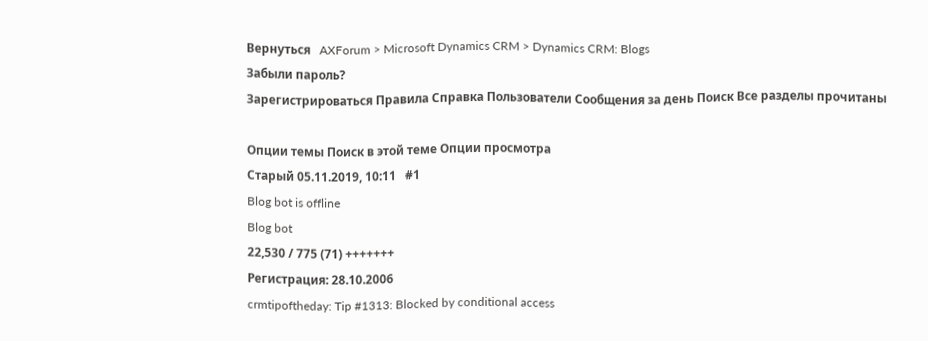Вернуться   AXForum > Microsoft Dynamics CRM > Dynamics CRM: Blogs
Забыли пароль?
Зарегистрироваться Правила Справка Пользователи Сообщения за день Поиск Все разделы прочитаны

Опции темы Поиск в этой теме Опции просмотра
Старый 05.11.2019, 10:11   #1
Blog bot is offline
Blog bot
22,530 / 775 (71) +++++++
Регистрация: 28.10.2006
crmtipoftheday: Tip #1313: Blocked by conditional access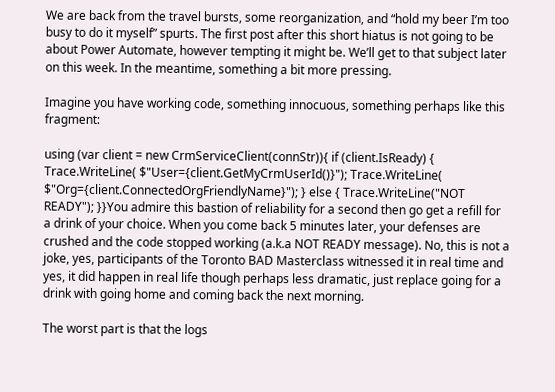We are back from the travel bursts, some reorganization, and “hold my beer I’m too busy to do it myself” spurts. The first post after this short hiatus is not going to be about Power Automate, however tempting it might be. We’ll get to that subject later on this week. In the meantime, something a bit more pressing.

Imagine you have working code, something innocuous, something perhaps like this fragment:

using (var client = new CrmServiceClient(connStr)){ if (client.IsReady) { Trace.WriteLine( $"User={client.GetMyCrmUserId()}"); Trace.WriteLine( $"Org={client.ConnectedOrgFriendlyName}"); } else { Trace.WriteLine("NOT READY"); }}You admire this bastion of reliability for a second then go get a refill for a drink of your choice. When you come back 5 minutes later, your defenses are crushed and the code stopped working (a.k.a NOT READY message). No, this is not a joke, yes, participants of the Toronto BAD Masterclass witnessed it in real time and yes, it did happen in real life though perhaps less dramatic, just replace going for a drink with going home and coming back the next morning.

The worst part is that the logs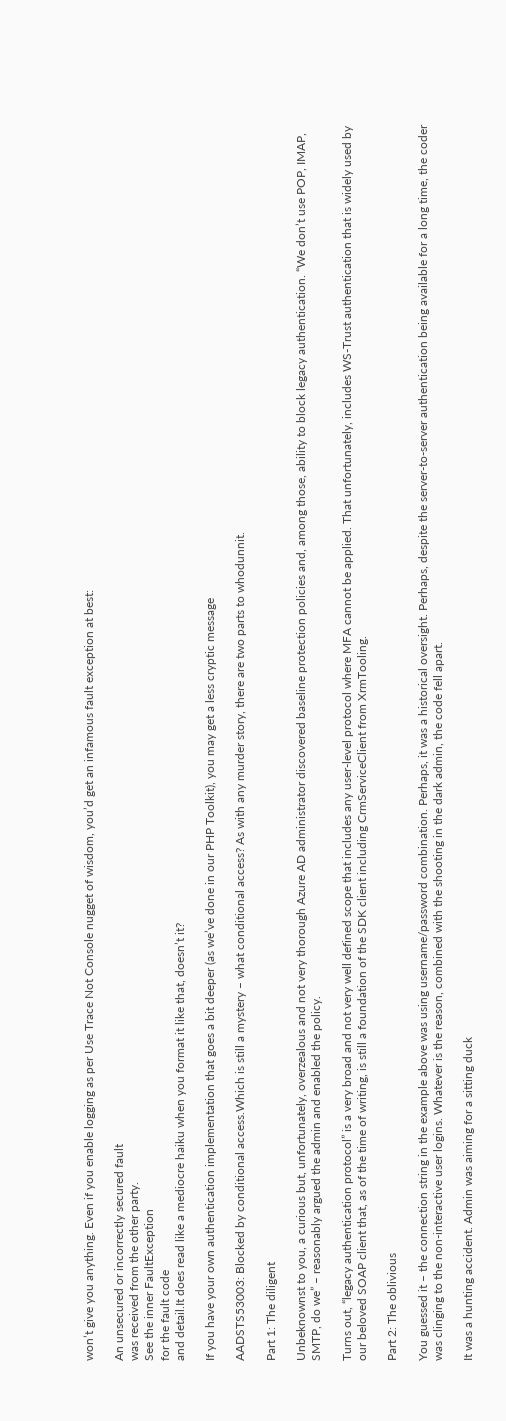won’t give you anything. Even if you enable logging as per Use Trace Not Console nugget of wisdom, you’d get an infamous fault exception at best:

An unsecured or incorrectly secured fault
was received from the other party.
See the inner FaultException
for the fault code
and detail.It does read like a mediocre haiku when you format it like that, doesn’t it?

If you have your own authentication implementation that goes a bit deeper (as we’ve done in our PHP Toolkit), you may get a less cryptic message

AADSTS53003: Blocked by conditional access.Which is still a mystery – what conditional access? As with any murder story, there are two parts to whodunnit.

Part 1: The diligent

Unbeknownst to you, a curious but, unfortunately, overzealous and not very thorough Azure AD administrator discovered baseline protection policies and, among those, ability to block legacy authentication. “We don’t use POP, IMAP, SMTP, do we” – reasonably argued the admin and enabled the policy.

Turns out, “legacy authentication protocol” is a very broad and not very well defined scope that includes any user-level protocol where MFA cannot be applied. That unfortunately, includes WS-Trust authentication that is widely used by our beloved SOAP client that, as of the time of writing, is still a foundation of the SDK client including CrmServiceClient from XrmTooling.

Part 2: The oblivious

You guessed it – the connection string in the example above was using username/password combination. Perhaps, it was a historical oversight. Perhaps, despite the server-to-server authentication being available for a long time, the coder was clinging to the non-interactive user logins. Whatever is the reason, combined with the shooting in the dark admin, the code fell apart.

It was a hunting accident. Admin was aiming for a sitting duck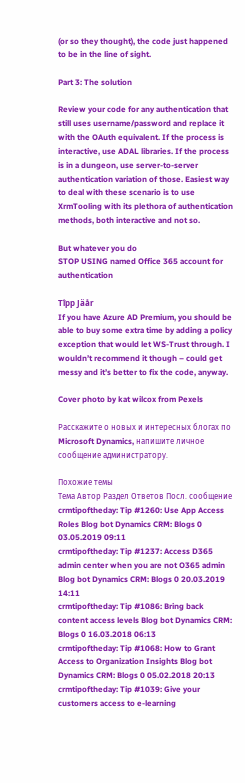(or so they thought), the code just happened to be in the line of sight.

Part 3: The solution

Review your code for any authentication that still uses username/password and replace it with the OAuth equivalent. If the process is interactive, use ADAL libraries. If the process is in a dungeon, use server-to-server authentication variation of those. Easiest way to deal with these scenario is to use XrmTooling with its plethora of authentication methods, both interactive and not so.

But whatever you do
STOP USING named Office 365 account for authentication

Tîpp Jäår
If you have Azure AD Premium, you should be able to buy some extra time by adding a policy exception that would let WS-Trust through. I wouldn’t recommend it though – could get messy and it’s better to fix the code, anyway.

Cover photo by kat wilcox from Pexels

Расскажите о новых и интересных блогах по Microsoft Dynamics, напишите личное сообщение администратору.

Похожие темы
Тема Автор Раздел Ответов Посл. сообщение
crmtipoftheday: Tip #1260: Use App Access Roles Blog bot Dynamics CRM: Blogs 0 03.05.2019 09:11
crmtipoftheday: Tip #1237: Access D365 admin center when you are not O365 admin Blog bot Dynamics CRM: Blogs 0 20.03.2019 14:11
crmtipoftheday: Tip #1086: Bring back content access levels Blog bot Dynamics CRM: Blogs 0 16.03.2018 06:13
crmtipoftheday: Tip #1068: How to Grant Access to Organization Insights Blog bot Dynamics CRM: Blogs 0 05.02.2018 20:13
crmtipoftheday: Tip #1039: Give your customers access to e-learning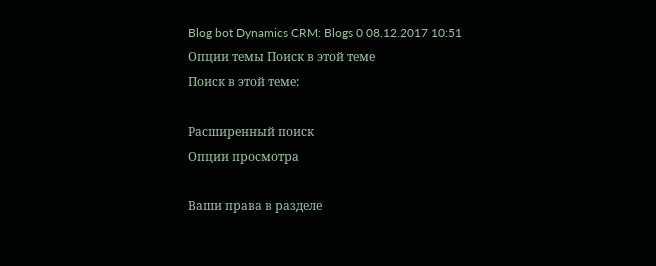Blog bot Dynamics CRM: Blogs 0 08.12.2017 10:51
Опции темы Поиск в этой теме
Поиск в этой теме:

Расширенный поиск
Опции просмотра

Ваши права в разделе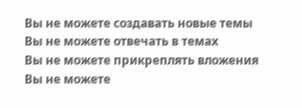Вы не можете создавать новые темы
Вы не можете отвечать в темах
Вы не можете прикреплять вложения
Вы не можете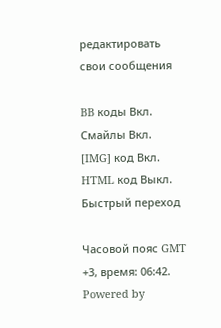редактировать свои сообщения

BB коды Вкл.
Смайлы Вкл.
[IMG] код Вкл.
HTML код Выкл.
Быстрый переход

Часовой пояс GMT +3, время: 06:42.
Powered by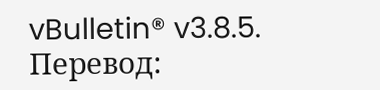vBulletin® v3.8.5. Перевод: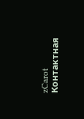zCarot
Контактная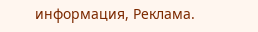информация, Реклама.